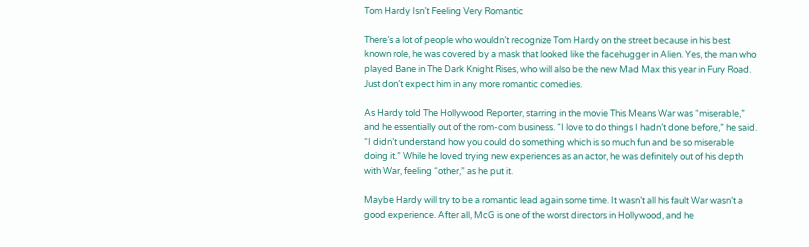Tom Hardy Isn’t Feeling Very Romantic

There’s a lot of people who wouldn’t recognize Tom Hardy on the street because in his best known role, he was covered by a mask that looked like the facehugger in Alien. Yes, the man who played Bane in The Dark Knight Rises, who will also be the new Mad Max this year in Fury Road. Just don’t expect him in any more romantic comedies.

As Hardy told The Hollywood Reporter, starring in the movie This Means War was “miserable,” and he essentially out of the rom-com business. “I love to do things I hadn’t done before,” he said. “I didn’t understand how you could do something which is so much fun and be so miserable doing it.” While he loved trying new experiences as an actor, he was definitely out of his depth with War, feeling “other,” as he put it.

Maybe Hardy will try to be a romantic lead again some time. It wasn’t all his fault War wasn’t a good experience. After all, McG is one of the worst directors in Hollywood, and he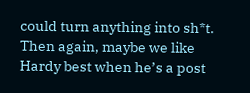could turn anything into sh*t. Then again, maybe we like Hardy best when he’s a post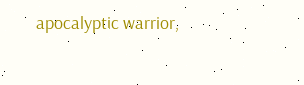apocalyptic warrior,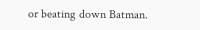or beating down Batman.